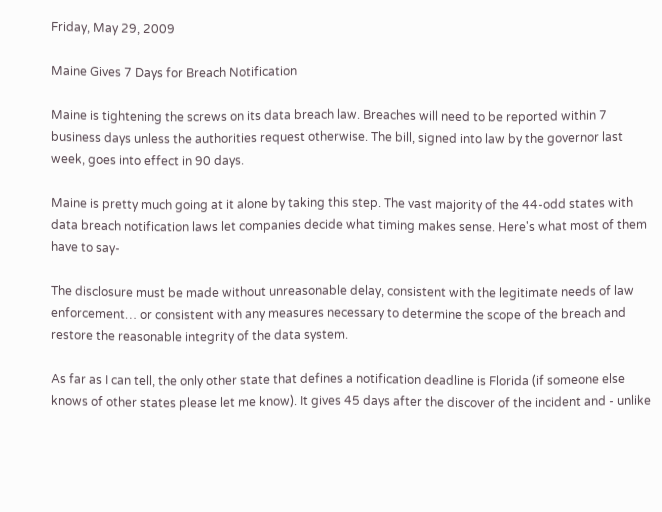Friday, May 29, 2009

Maine Gives 7 Days for Breach Notification

Maine is tightening the screws on its data breach law. Breaches will need to be reported within 7 business days unless the authorities request otherwise. The bill, signed into law by the governor last week, goes into effect in 90 days.

Maine is pretty much going at it alone by taking this step. The vast majority of the 44-odd states with data breach notification laws let companies decide what timing makes sense. Here's what most of them have to say-

The disclosure must be made without unreasonable delay, consistent with the legitimate needs of law enforcement… or consistent with any measures necessary to determine the scope of the breach and restore the reasonable integrity of the data system.

As far as I can tell, the only other state that defines a notification deadline is Florida (if someone else knows of other states please let me know). It gives 45 days after the discover of the incident and - unlike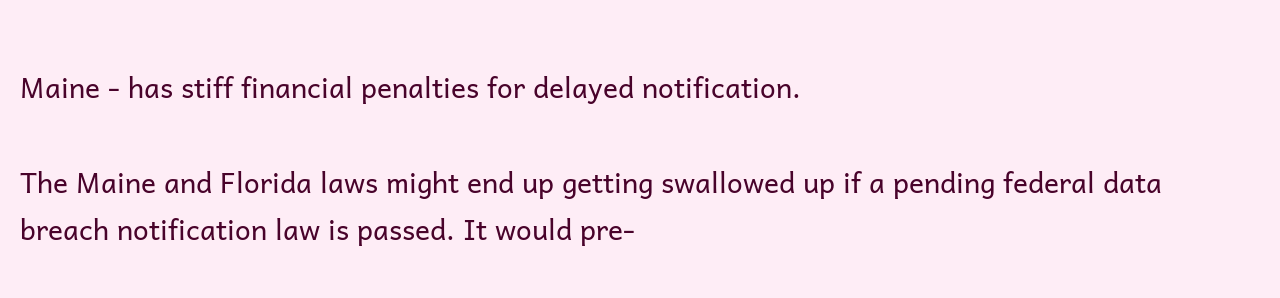Maine - has stiff financial penalties for delayed notification.

The Maine and Florida laws might end up getting swallowed up if a pending federal data breach notification law is passed. It would pre-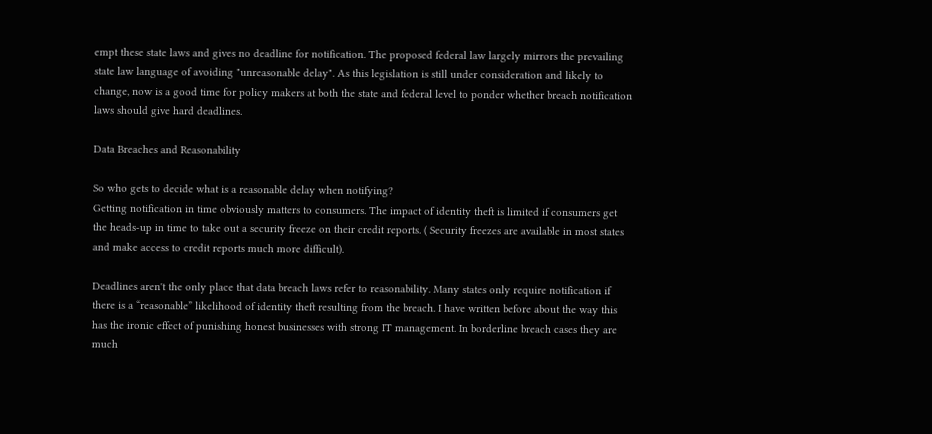empt these state laws and gives no deadline for notification. The proposed federal law largely mirrors the prevailing state law language of avoiding "unreasonable delay". As this legislation is still under consideration and likely to change, now is a good time for policy makers at both the state and federal level to ponder whether breach notification laws should give hard deadlines.

Data Breaches and Reasonability

So who gets to decide what is a reasonable delay when notifying?
Getting notification in time obviously matters to consumers. The impact of identity theft is limited if consumers get the heads-up in time to take out a security freeze on their credit reports. ( Security freezes are available in most states and make access to credit reports much more difficult).

Deadlines aren't the only place that data breach laws refer to reasonability. Many states only require notification if there is a “reasonable” likelihood of identity theft resulting from the breach. I have written before about the way this has the ironic effect of punishing honest businesses with strong IT management. In borderline breach cases they are much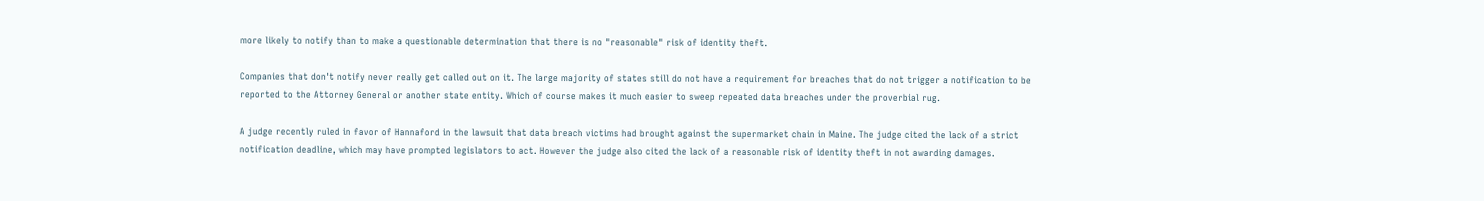more likely to notify than to make a questionable determination that there is no "reasonable" risk of identity theft.

Companies that don't notify never really get called out on it. The large majority of states still do not have a requirement for breaches that do not trigger a notification to be reported to the Attorney General or another state entity. Which of course makes it much easier to sweep repeated data breaches under the proverbial rug.

A judge recently ruled in favor of Hannaford in the lawsuit that data breach victims had brought against the supermarket chain in Maine. The judge cited the lack of a strict notification deadline, which may have prompted legislators to act. However the judge also cited the lack of a reasonable risk of identity theft in not awarding damages.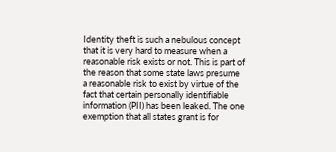Identity theft is such a nebulous concept that it is very hard to measure when a reasonable risk exists or not. This is part of the reason that some state laws presume a reasonable risk to exist by virtue of the fact that certain personally identifiable information (PII) has been leaked. The one exemption that all states grant is for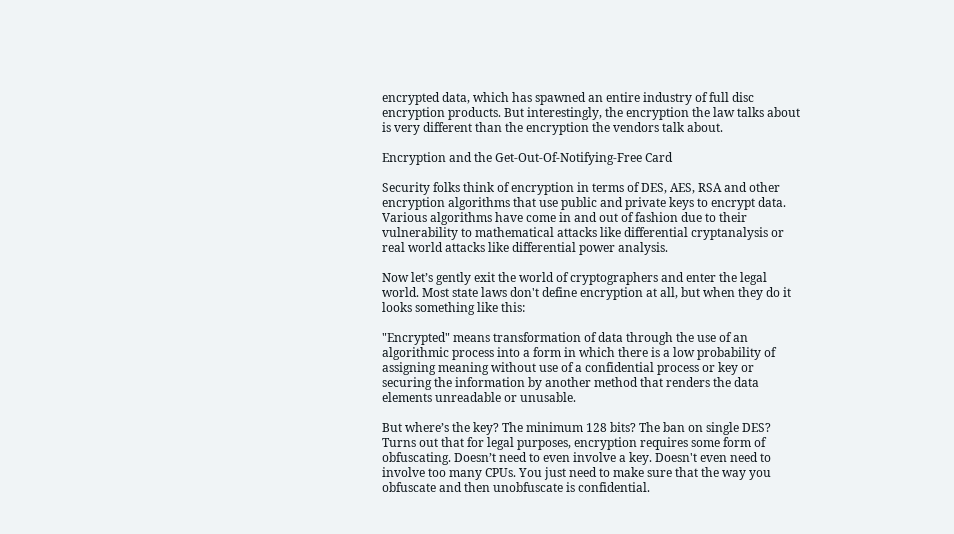encrypted data, which has spawned an entire industry of full disc encryption products. But interestingly, the encryption the law talks about is very different than the encryption the vendors talk about.

Encryption and the Get-Out-Of-Notifying-Free Card

Security folks think of encryption in terms of DES, AES, RSA and other encryption algorithms that use public and private keys to encrypt data. Various algorithms have come in and out of fashion due to their vulnerability to mathematical attacks like differential cryptanalysis or real world attacks like differential power analysis.

Now let’s gently exit the world of cryptographers and enter the legal world. Most state laws don't define encryption at all, but when they do it looks something like this:

"Encrypted" means transformation of data through the use of an algorithmic process into a form in which there is a low probability of assigning meaning without use of a confidential process or key or securing the information by another method that renders the data elements unreadable or unusable.

But where’s the key? The minimum 128 bits? The ban on single DES? Turns out that for legal purposes, encryption requires some form of obfuscating. Doesn’t need to even involve a key. Doesn't even need to involve too many CPUs. You just need to make sure that the way you obfuscate and then unobfuscate is confidential.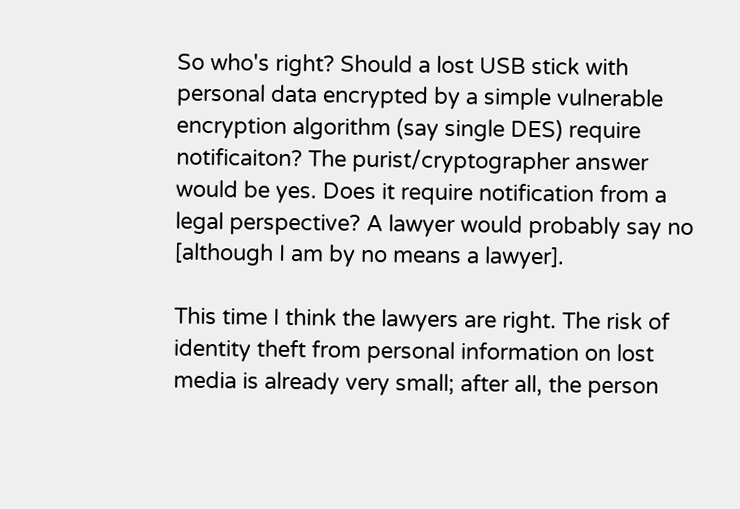So who's right? Should a lost USB stick with personal data encrypted by a simple vulnerable encryption algorithm (say single DES) require notificaiton? The purist/cryptographer answer would be yes. Does it require notification from a legal perspective? A lawyer would probably say no [although I am by no means a lawyer].

This time I think the lawyers are right. The risk of identity theft from personal information on lost media is already very small; after all, the person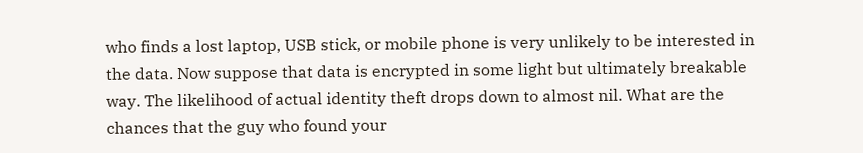who finds a lost laptop, USB stick, or mobile phone is very unlikely to be interested in the data. Now suppose that data is encrypted in some light but ultimately breakable way. The likelihood of actual identity theft drops down to almost nil. What are the chances that the guy who found your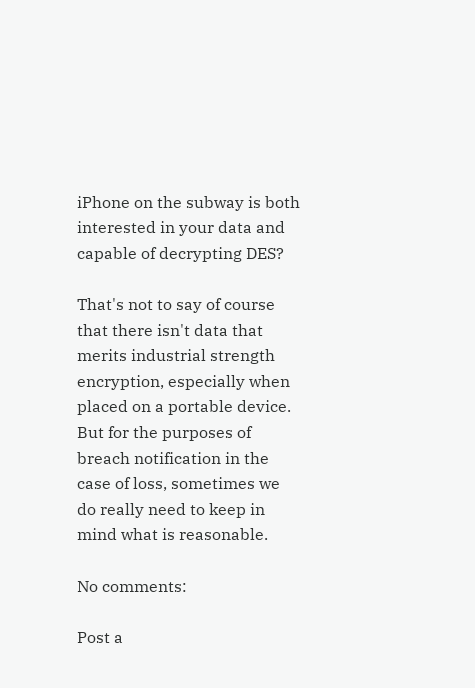iPhone on the subway is both interested in your data and capable of decrypting DES?

That's not to say of course that there isn't data that merits industrial strength encryption, especially when placed on a portable device. But for the purposes of breach notification in the case of loss, sometimes we do really need to keep in mind what is reasonable.

No comments:

Post a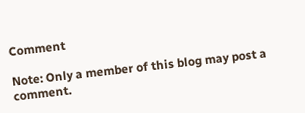Comment

Note: Only a member of this blog may post a comment.